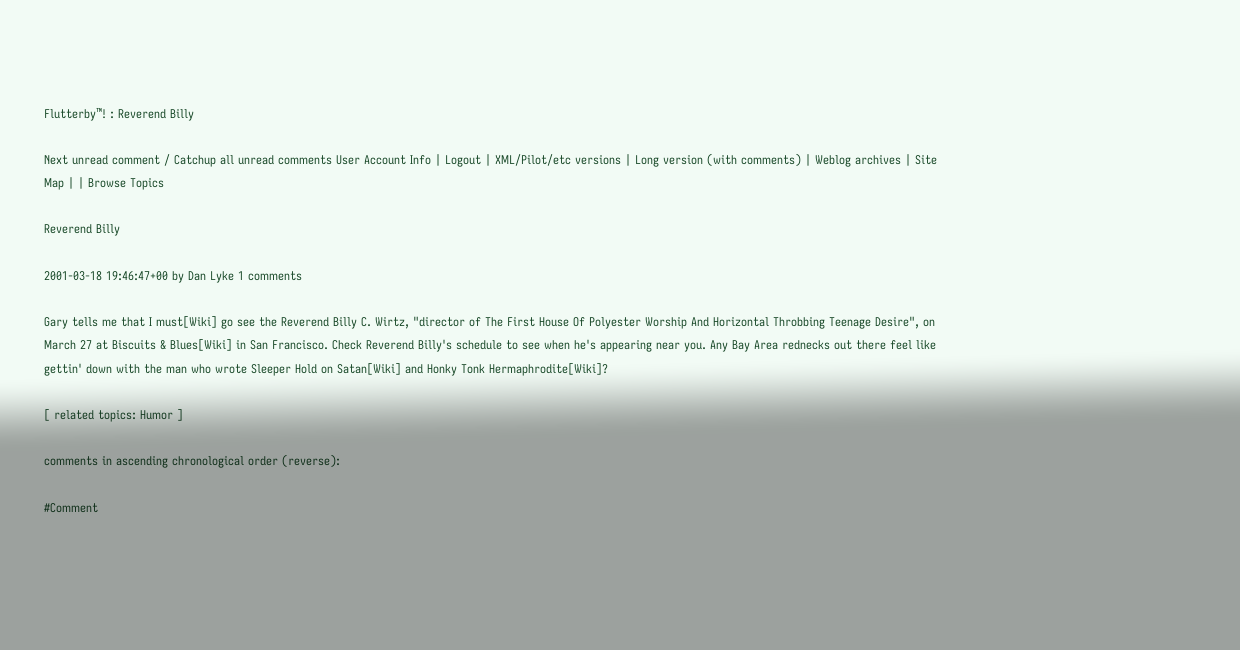Flutterby™! : Reverend Billy

Next unread comment / Catchup all unread comments User Account Info | Logout | XML/Pilot/etc versions | Long version (with comments) | Weblog archives | Site Map | | Browse Topics

Reverend Billy

2001-03-18 19:46:47+00 by Dan Lyke 1 comments

Gary tells me that I must[Wiki] go see the Reverend Billy C. Wirtz, "director of The First House Of Polyester Worship And Horizontal Throbbing Teenage Desire", on March 27 at Biscuits & Blues[Wiki] in San Francisco. Check Reverend Billy's schedule to see when he's appearing near you. Any Bay Area rednecks out there feel like gettin' down with the man who wrote Sleeper Hold on Satan[Wiki] and Honky Tonk Hermaphrodite[Wiki]?

[ related topics: Humor ]

comments in ascending chronological order (reverse):

#Comment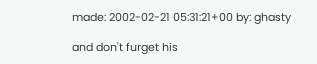made: 2002-02-21 05:31:21+00 by: ghasty

and don't furget his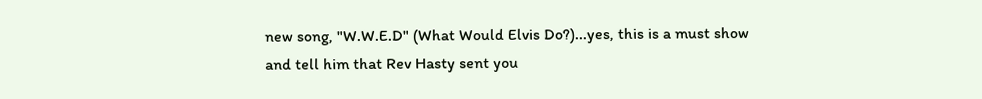new song, "W.W.E.D" (What Would Elvis Do?)...yes, this is a must show and tell him that Rev Hasty sent you